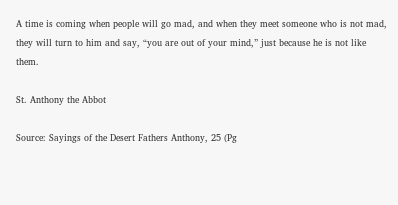A time is coming when people will go mad, and when they meet someone who is not mad, they will turn to him and say, “you are out of your mind,” just because he is not like them.

St. Anthony the Abbot

Source: Sayings of the Desert Fathers Anthony, 25 (Pg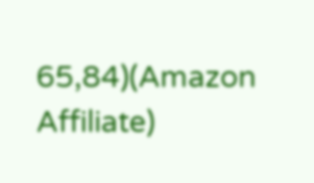65,84)(Amazon Affiliate)